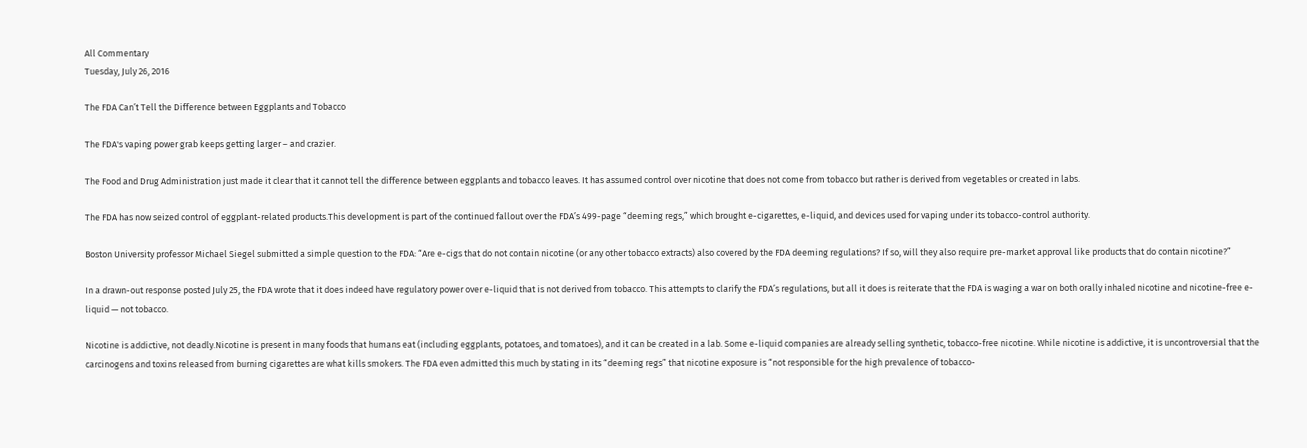All Commentary
Tuesday, July 26, 2016

The FDA Can’t Tell the Difference between Eggplants and Tobacco

The FDA's vaping power grab keeps getting larger – and crazier.

The Food and Drug Administration just made it clear that it cannot tell the difference between eggplants and tobacco leaves. It has assumed control over nicotine that does not come from tobacco but rather is derived from vegetables or created in labs.

The FDA has now seized control of eggplant-related products.This development is part of the continued fallout over the FDA’s 499-page “deeming regs,” which brought e-cigarettes, e-liquid, and devices used for vaping under its tobacco-control authority.

Boston University professor Michael Siegel submitted a simple question to the FDA: “Are e-cigs that do not contain nicotine (or any other tobacco extracts) also covered by the FDA deeming regulations? If so, will they also require pre-market approval like products that do contain nicotine?”

In a drawn-out response posted July 25, the FDA wrote that it does indeed have regulatory power over e-liquid that is not derived from tobacco. This attempts to clarify the FDA’s regulations, but all it does is reiterate that the FDA is waging a war on both orally inhaled nicotine and nicotine-free e-liquid — not tobacco.

Nicotine is addictive, not deadly.Nicotine is present in many foods that humans eat (including eggplants, potatoes, and tomatoes), and it can be created in a lab. Some e-liquid companies are already selling synthetic, tobacco-free nicotine. While nicotine is addictive, it is uncontroversial that the carcinogens and toxins released from burning cigarettes are what kills smokers. The FDA even admitted this much by stating in its “deeming regs” that nicotine exposure is “not responsible for the high prevalence of tobacco-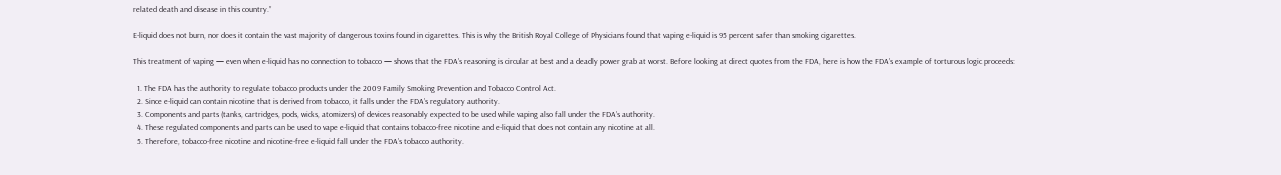related death and disease in this country.”

E-liquid does not burn, nor does it contain the vast majority of dangerous toxins found in cigarettes. This is why the British Royal College of Physicians found that vaping e-liquid is 95 percent safer than smoking cigarettes.

This treatment of vaping — even when e-liquid has no connection to tobacco — shows that the FDA’s reasoning is circular at best and a deadly power grab at worst. Before looking at direct quotes from the FDA, here is how the FDA’s example of torturous logic proceeds:

  1. The FDA has the authority to regulate tobacco products under the 2009 Family Smoking Prevention and Tobacco Control Act.
  2. Since e-liquid can contain nicotine that is derived from tobacco, it falls under the FDA’s regulatory authority.
  3. Components and parts (tanks, cartridges, pods, wicks, atomizers) of devices reasonably expected to be used while vaping also fall under the FDA’s authority.
  4. These regulated components and parts can be used to vape e-liquid that contains tobacco-free nicotine and e-liquid that does not contain any nicotine at all.
  5. Therefore, tobacco-free nicotine and nicotine-free e-liquid fall under the FDA’s tobacco authority.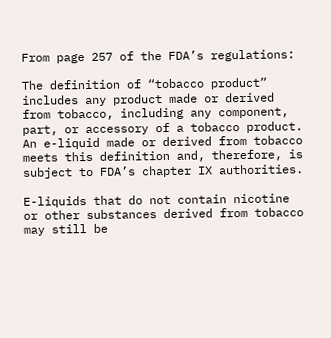From page 257 of the FDA’s regulations:

The definition of “tobacco product” includes any product made or derived from tobacco, including any component, part, or accessory of a tobacco product. An e-liquid made or derived from tobacco meets this definition and, therefore, is subject to FDA’s chapter IX authorities.

E-liquids that do not contain nicotine or other substances derived from tobacco may still be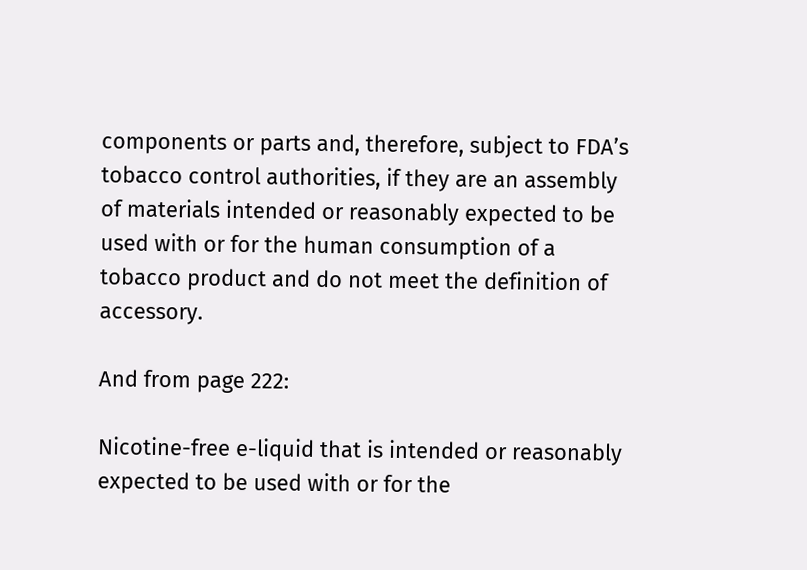components or parts and, therefore, subject to FDA’s tobacco control authorities, if they are an assembly of materials intended or reasonably expected to be used with or for the human consumption of a tobacco product and do not meet the definition of accessory.

And from page 222:

Nicotine-free e-liquid that is intended or reasonably expected to be used with or for the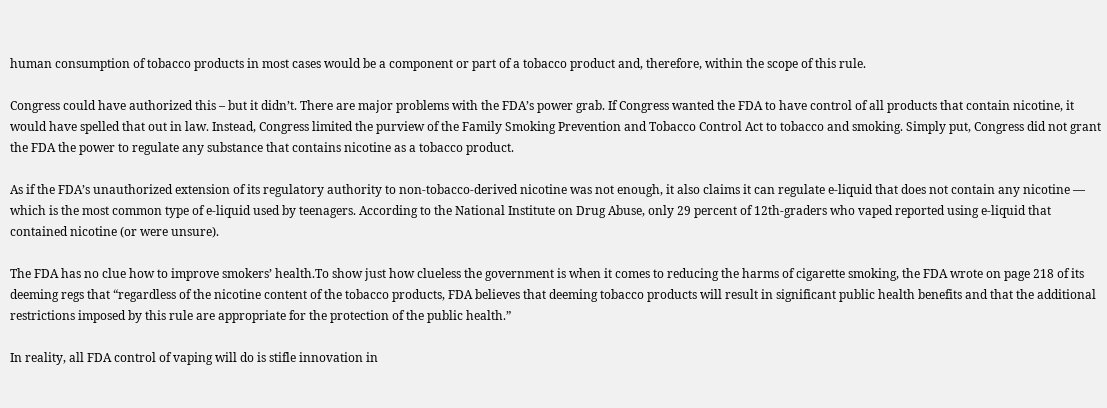human consumption of tobacco products in most cases would be a component or part of a tobacco product and, therefore, within the scope of this rule.

Congress could have authorized this – but it didn’t. There are major problems with the FDA’s power grab. If Congress wanted the FDA to have control of all products that contain nicotine, it would have spelled that out in law. Instead, Congress limited the purview of the Family Smoking Prevention and Tobacco Control Act to tobacco and smoking. Simply put, Congress did not grant the FDA the power to regulate any substance that contains nicotine as a tobacco product.

As if the FDA’s unauthorized extension of its regulatory authority to non-tobacco-derived nicotine was not enough, it also claims it can regulate e-liquid that does not contain any nicotine — which is the most common type of e-liquid used by teenagers. According to the National Institute on Drug Abuse, only 29 percent of 12th-graders who vaped reported using e-liquid that contained nicotine (or were unsure).

The FDA has no clue how to improve smokers’ health.To show just how clueless the government is when it comes to reducing the harms of cigarette smoking, the FDA wrote on page 218 of its deeming regs that “regardless of the nicotine content of the tobacco products, FDA believes that deeming tobacco products will result in significant public health benefits and that the additional restrictions imposed by this rule are appropriate for the protection of the public health.”

In reality, all FDA control of vaping will do is stifle innovation in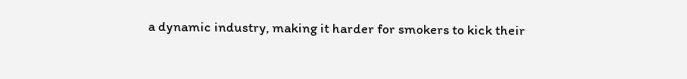a dynamic industry, making it harder for smokers to kick their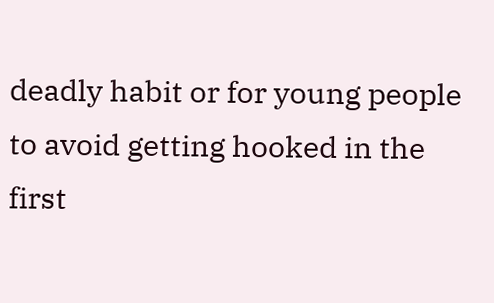deadly habit or for young people to avoid getting hooked in the first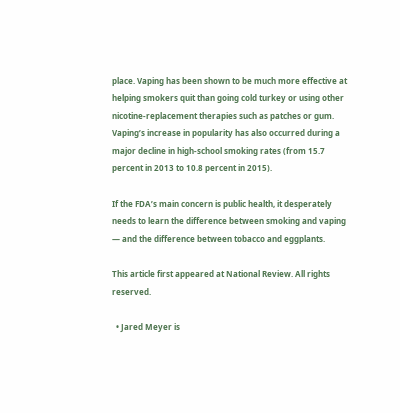place. Vaping has been shown to be much more effective at helping smokers quit than going cold turkey or using other nicotine-replacement therapies such as patches or gum. Vaping’s increase in popularity has also occurred during a major decline in high-school smoking rates (from 15.7 percent in 2013 to 10.8 percent in 2015).

If the FDA’s main concern is public health, it desperately needs to learn the difference between smoking and vaping — and the difference between tobacco and eggplants.

This article first appeared at National Review. All rights reserved.

  • Jared Meyer is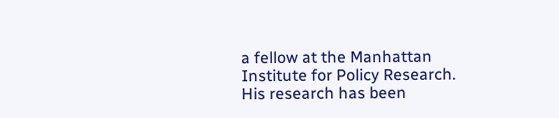a fellow at the Manhattan Institute for Policy Research. His research has been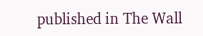published in The Wall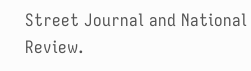Street Journal and National Review.